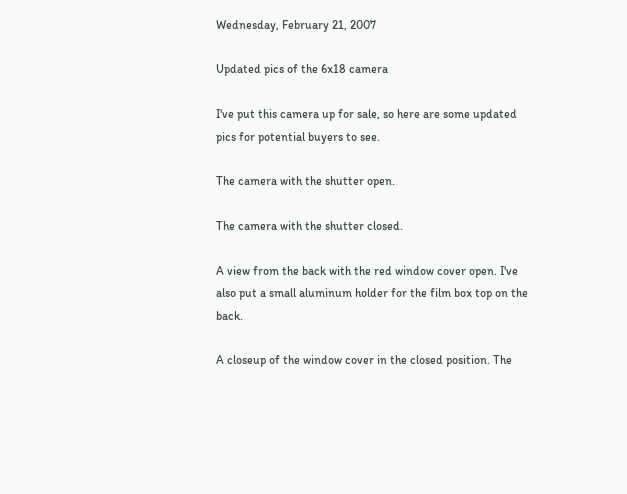Wednesday, February 21, 2007

Updated pics of the 6x18 camera

I've put this camera up for sale, so here are some updated pics for potential buyers to see.

The camera with the shutter open.

The camera with the shutter closed.

A view from the back with the red window cover open. I've also put a small aluminum holder for the film box top on the back.

A closeup of the window cover in the closed position. The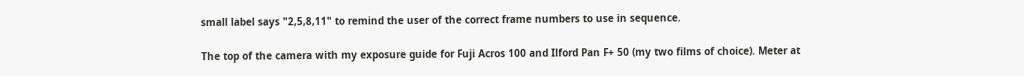small label says "2,5,8,11" to remind the user of the correct frame numbers to use in sequence.

The top of the camera with my exposure guide for Fuji Acros 100 and Ilford Pan F+ 50 (my two films of choice). Meter at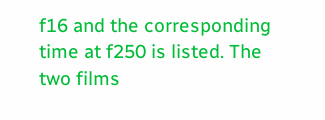f16 and the corresponding time at f250 is listed. The two films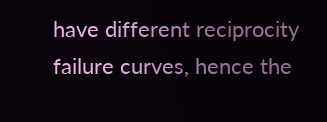have different reciprocity failure curves, hence the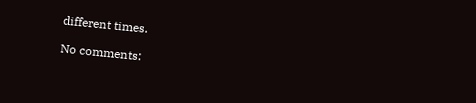different times.

No comments: